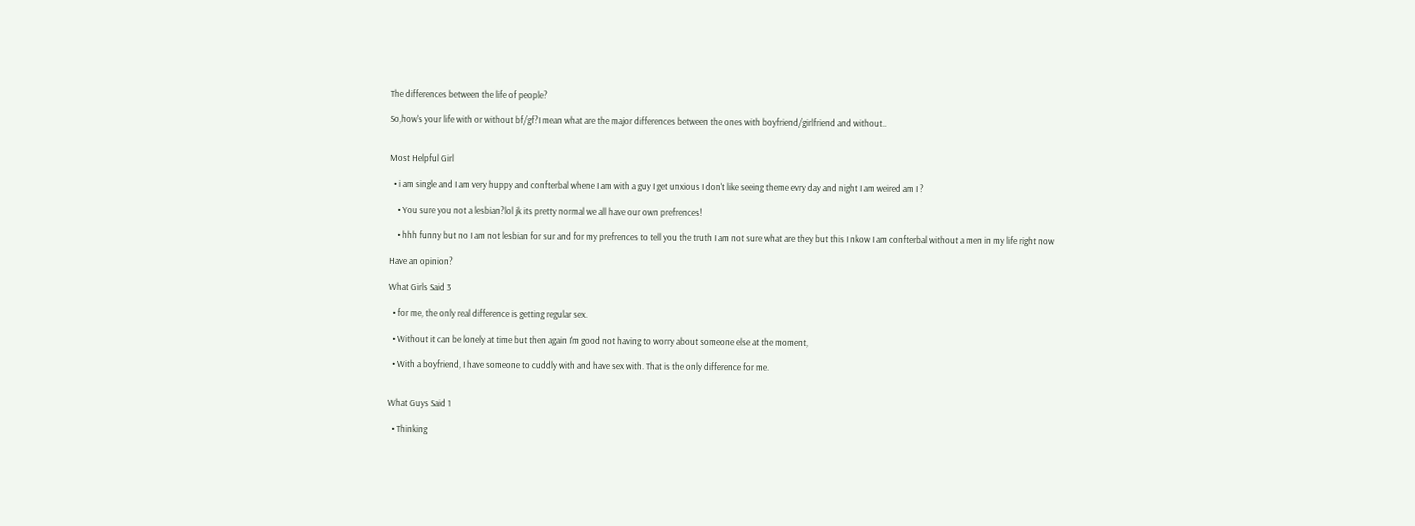The differences between the life of people?

So,how's your life with or without bf/gf?I mean what are the major differences between the ones with boyfriend/girlfriend and without..


Most Helpful Girl

  • i am single and I am very huppy and confterbal whene I am with a guy I get unxious I don't like seeing theme evry day and night I am weired am I ?

    • You sure you not a lesbian?lol jk its pretty normal we all have our own prefrences!

    • hhh funny but no I am not lesbian for sur and for my prefrences to tell you the truth I am not sure what are they but this I nkow I am confterbal without a men in my life right now

Have an opinion?

What Girls Said 3

  • for me, the only real difference is getting regular sex.

  • Without it can be lonely at time but then again I'm good not having to worry about someone else at the moment,

  • With a boyfriend, I have someone to cuddly with and have sex with. That is the only difference for me.


What Guys Said 1

  • Thinking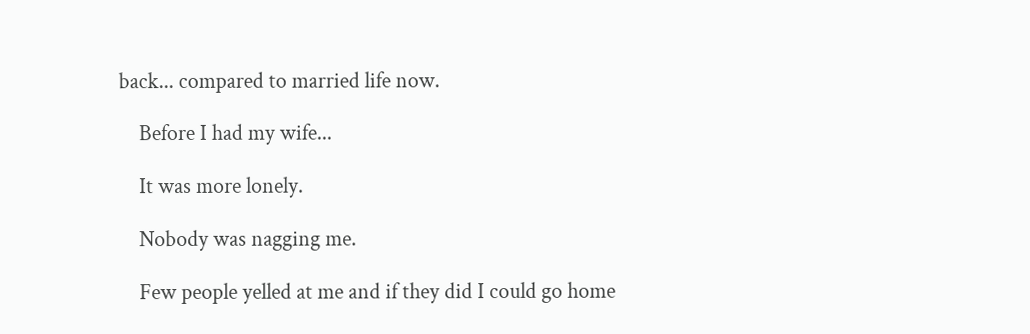back... compared to married life now.

    Before I had my wife...

    It was more lonely.

    Nobody was nagging me.

    Few people yelled at me and if they did I could go home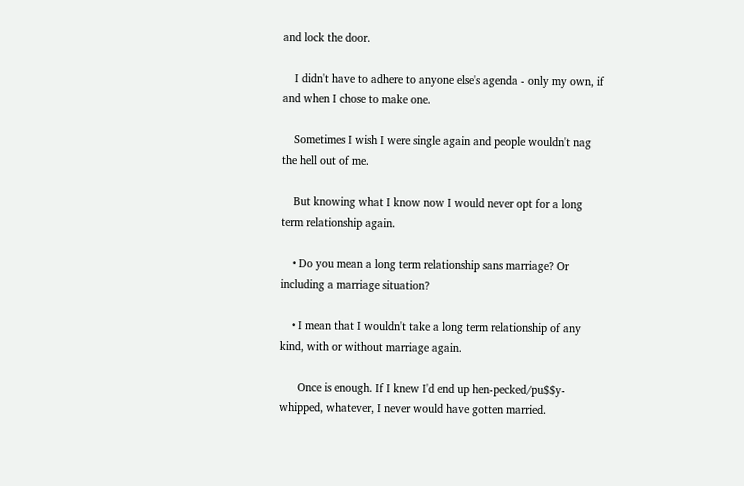and lock the door.

    I didn't have to adhere to anyone else's agenda - only my own, if and when I chose to make one.

    Sometimes I wish I were single again and people wouldn't nag the hell out of me.

    But knowing what I know now I would never opt for a long term relationship again.

    • Do you mean a long term relationship sans marriage? Or including a marriage situation?

    • I mean that I wouldn't take a long term relationship of any kind, with or without marriage again.

      Once is enough. If I knew I'd end up hen-pecked/pu$$y-whipped, whatever, I never would have gotten married.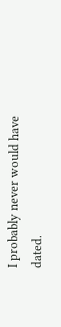I probably never would have dated.